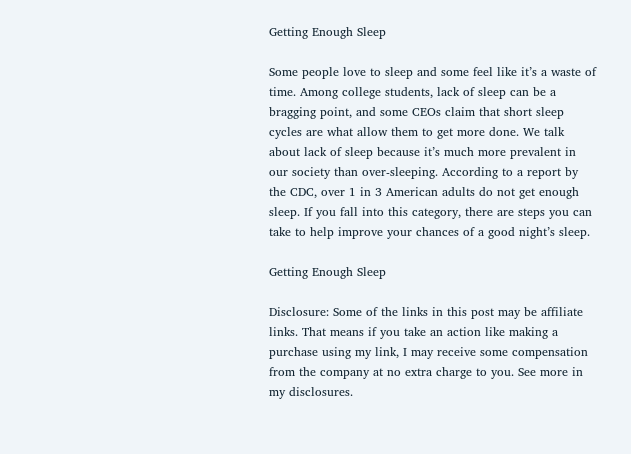Getting Enough Sleep

Some people love to sleep and some feel like it’s a waste of time. Among college students, lack of sleep can be a bragging point, and some CEOs claim that short sleep cycles are what allow them to get more done. We talk about lack of sleep because it’s much more prevalent in our society than over-sleeping. According to a report by the CDC, over 1 in 3 American adults do not get enough sleep. If you fall into this category, there are steps you can take to help improve your chances of a good night’s sleep.

Getting Enough Sleep

Disclosure: Some of the links in this post may be affiliate links. That means if you take an action like making a purchase using my link, I may receive some compensation from the company at no extra charge to you. See more in my disclosures.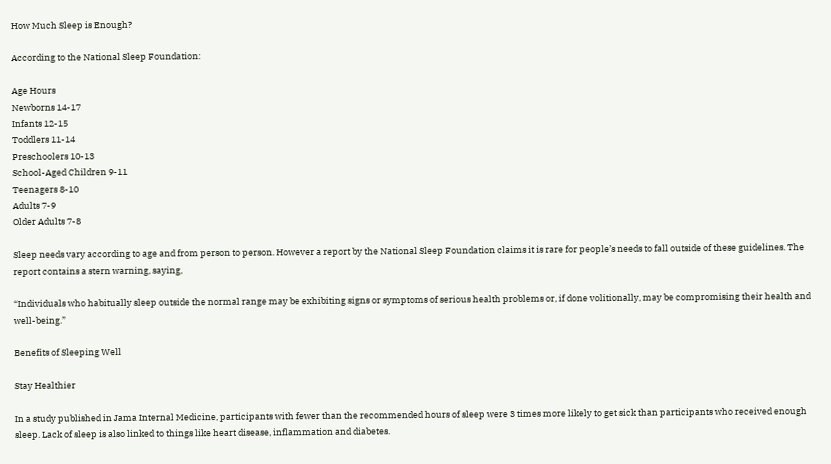How Much Sleep is Enough?

According to the National Sleep Foundation:

Age Hours
Newborns 14-17
Infants 12-15
Toddlers 11-14
Preschoolers 10-13
School-Aged Children 9-11
Teenagers 8-10
Adults 7-9
Older Adults 7-8

Sleep needs vary according to age and from person to person. However a report by the National Sleep Foundation claims it is rare for people’s needs to fall outside of these guidelines. The report contains a stern warning, saying,

“Individuals who habitually sleep outside the normal range may be exhibiting signs or symptoms of serious health problems or, if done volitionally, may be compromising their health and well-being.”

Benefits of Sleeping Well

Stay Healthier

In a study published in Jama Internal Medicine, participants with fewer than the recommended hours of sleep were 3 times more likely to get sick than participants who received enough sleep. Lack of sleep is also linked to things like heart disease, inflammation and diabetes.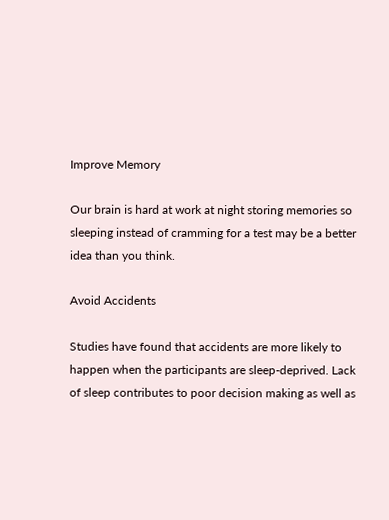Improve Memory

Our brain is hard at work at night storing memories so sleeping instead of cramming for a test may be a better idea than you think.

Avoid Accidents

Studies have found that accidents are more likely to happen when the participants are sleep-deprived. Lack of sleep contributes to poor decision making as well as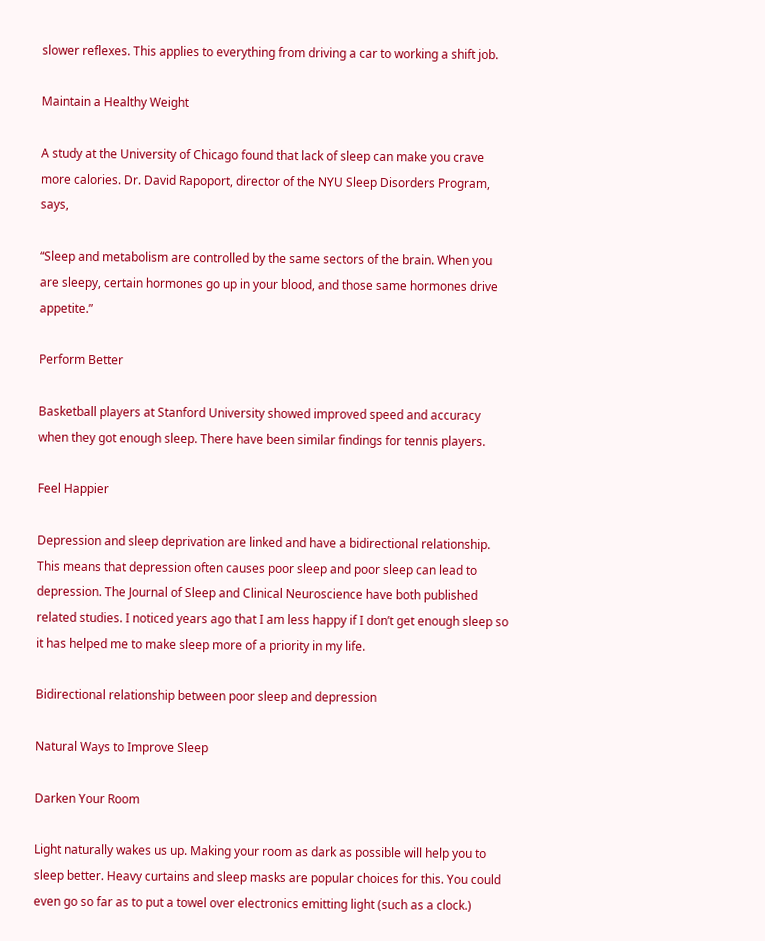slower reflexes. This applies to everything from driving a car to working a shift job.

Maintain a Healthy Weight

A study at the University of Chicago found that lack of sleep can make you crave more calories. Dr. David Rapoport, director of the NYU Sleep Disorders Program, says,

“Sleep and metabolism are controlled by the same sectors of the brain. When you are sleepy, certain hormones go up in your blood, and those same hormones drive appetite.”

Perform Better

Basketball players at Stanford University showed improved speed and accuracy when they got enough sleep. There have been similar findings for tennis players.

Feel Happier

Depression and sleep deprivation are linked and have a bidirectional relationship. This means that depression often causes poor sleep and poor sleep can lead to depression. The Journal of Sleep and Clinical Neuroscience have both published related studies. I noticed years ago that I am less happy if I don’t get enough sleep so it has helped me to make sleep more of a priority in my life.

Bidirectional relationship between poor sleep and depression

Natural Ways to Improve Sleep

Darken Your Room

Light naturally wakes us up. Making your room as dark as possible will help you to sleep better. Heavy curtains and sleep masks are popular choices for this. You could even go so far as to put a towel over electronics emitting light (such as a clock.)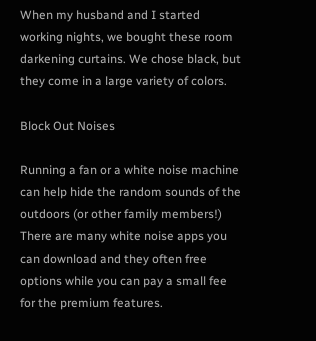When my husband and I started working nights, we bought these room darkening curtains. We chose black, but they come in a large variety of colors.

Block Out Noises

Running a fan or a white noise machine can help hide the random sounds of the outdoors (or other family members!) There are many white noise apps you can download and they often free options while you can pay a small fee for the premium features.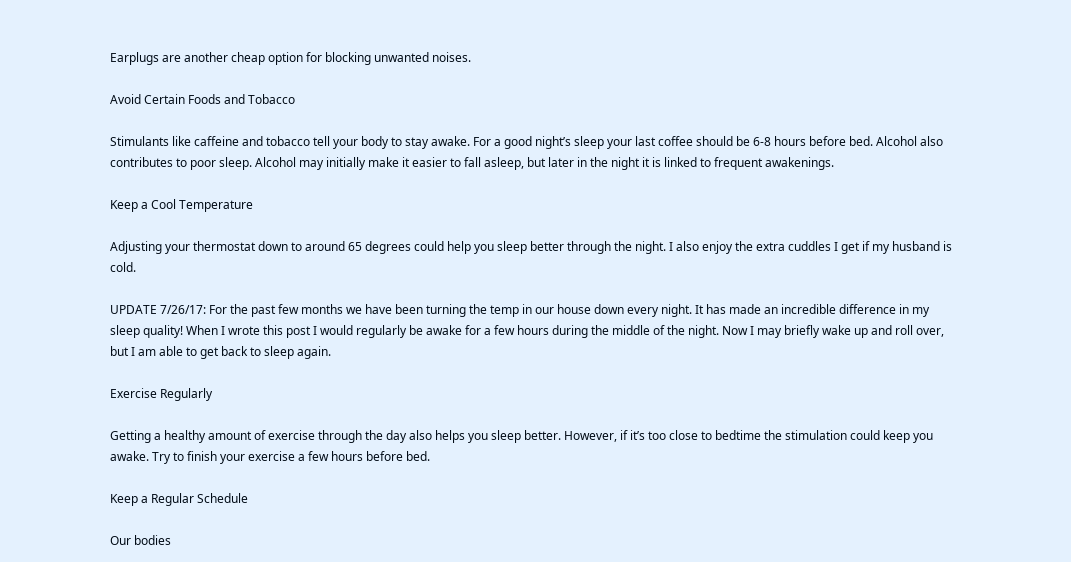Earplugs are another cheap option for blocking unwanted noises.

Avoid Certain Foods and Tobacco

Stimulants like caffeine and tobacco tell your body to stay awake. For a good night’s sleep your last coffee should be 6-8 hours before bed. Alcohol also contributes to poor sleep. Alcohol may initially make it easier to fall asleep, but later in the night it is linked to frequent awakenings.

Keep a Cool Temperature

Adjusting your thermostat down to around 65 degrees could help you sleep better through the night. I also enjoy the extra cuddles I get if my husband is cold.

UPDATE 7/26/17: For the past few months we have been turning the temp in our house down every night. It has made an incredible difference in my sleep quality! When I wrote this post I would regularly be awake for a few hours during the middle of the night. Now I may briefly wake up and roll over, but I am able to get back to sleep again.

Exercise Regularly

Getting a healthy amount of exercise through the day also helps you sleep better. However, if it’s too close to bedtime the stimulation could keep you awake. Try to finish your exercise a few hours before bed.

Keep a Regular Schedule

Our bodies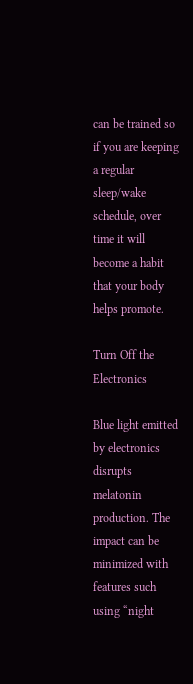can be trained so if you are keeping a regular sleep/wake schedule, over time it will become a habit that your body helps promote.

Turn Off the Electronics

Blue light emitted by electronics disrupts melatonin production. The impact can be minimized with features such using “night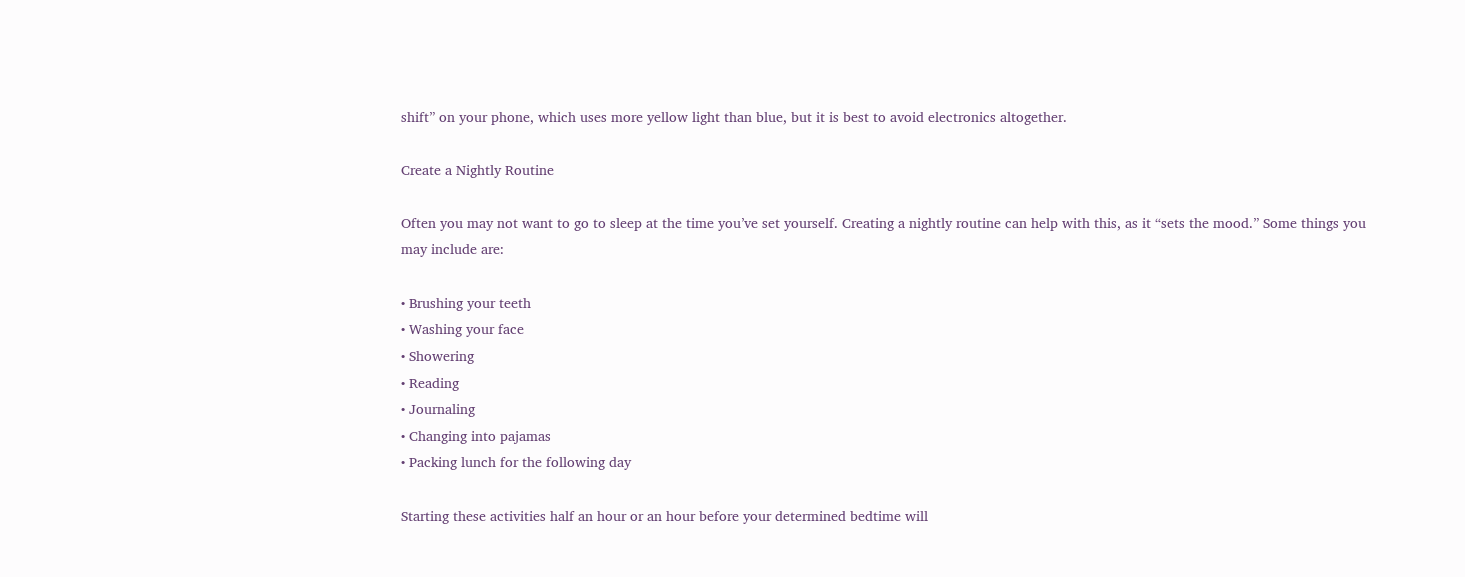shift” on your phone, which uses more yellow light than blue, but it is best to avoid electronics altogether.

Create a Nightly Routine

Often you may not want to go to sleep at the time you’ve set yourself. Creating a nightly routine can help with this, as it “sets the mood.” Some things you may include are:

• Brushing your teeth
• Washing your face
• Showering
• Reading
• Journaling
• Changing into pajamas
• Packing lunch for the following day

Starting these activities half an hour or an hour before your determined bedtime will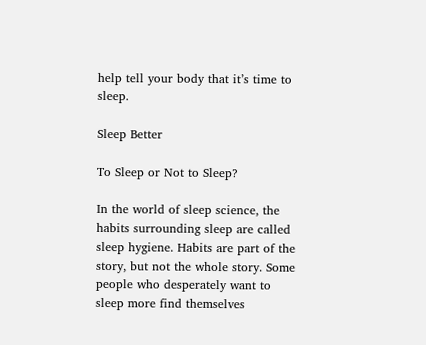help tell your body that it’s time to sleep.

Sleep Better

To Sleep or Not to Sleep?

In the world of sleep science, the habits surrounding sleep are called sleep hygiene. Habits are part of the story, but not the whole story. Some people who desperately want to sleep more find themselves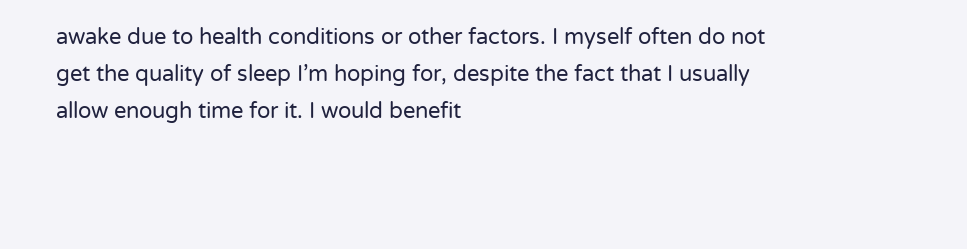awake due to health conditions or other factors. I myself often do not get the quality of sleep I’m hoping for, despite the fact that I usually allow enough time for it. I would benefit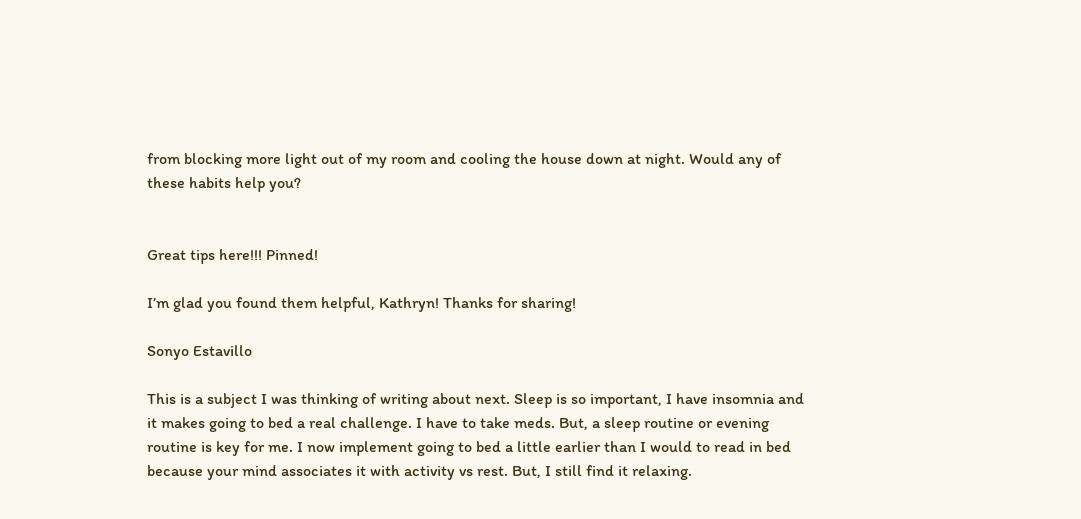from blocking more light out of my room and cooling the house down at night. Would any of these habits help you?


Great tips here!!! Pinned!

I’m glad you found them helpful, Kathryn! Thanks for sharing!

Sonyo Estavillo

This is a subject I was thinking of writing about next. Sleep is so important, I have insomnia and it makes going to bed a real challenge. I have to take meds. But, a sleep routine or evening routine is key for me. I now implement going to bed a little earlier than I would to read in bed because your mind associates it with activity vs rest. But, I still find it relaxing.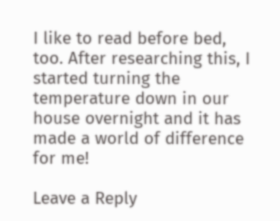I like to read before bed, too. After researching this, I started turning the temperature down in our house overnight and it has made a world of difference for me!

Leave a Reply